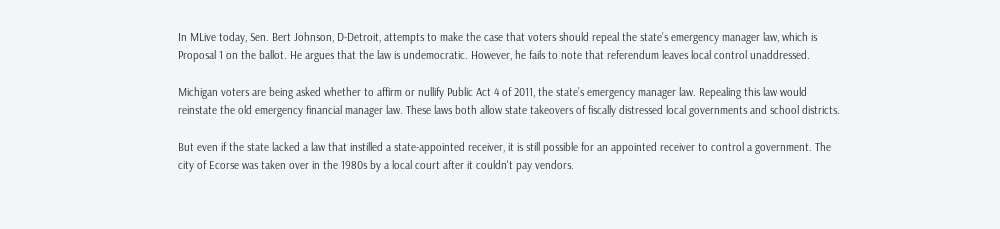In MLive today, Sen. Bert Johnson, D-Detroit, attempts to make the case that voters should repeal the state’s emergency manager law, which is Proposal 1 on the ballot. He argues that the law is undemocratic. However, he fails to note that referendum leaves local control unaddressed.

Michigan voters are being asked whether to affirm or nullify Public Act 4 of 2011, the state’s emergency manager law. Repealing this law would reinstate the old emergency financial manager law. These laws both allow state takeovers of fiscally distressed local governments and school districts.

But even if the state lacked a law that instilled a state-appointed receiver, it is still possible for an appointed receiver to control a government. The city of Ecorse was taken over in the 1980s by a local court after it couldn't pay vendors.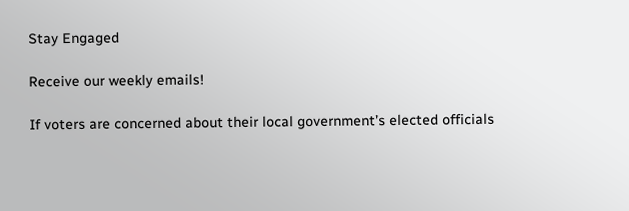Stay Engaged

Receive our weekly emails!

If voters are concerned about their local government’s elected officials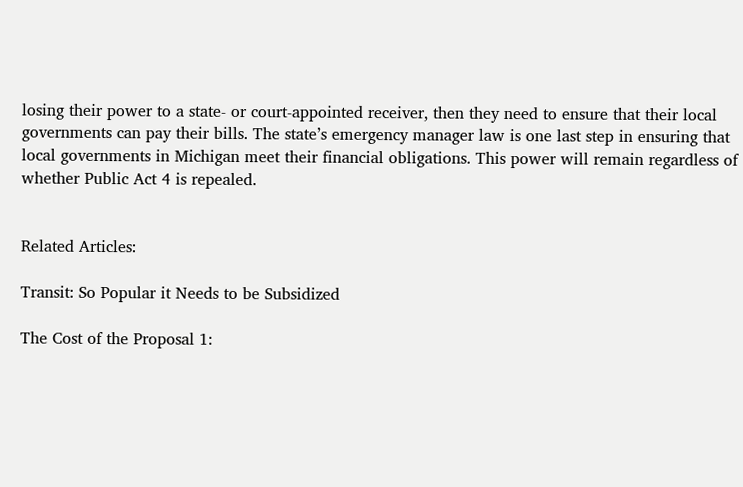losing their power to a state- or court-appointed receiver, then they need to ensure that their local governments can pay their bills. The state’s emergency manager law is one last step in ensuring that local governments in Michigan meet their financial obligations. This power will remain regardless of whether Public Act 4 is repealed.


Related Articles:

Transit: So Popular it Needs to be Subsidized

The Cost of the Proposal 1: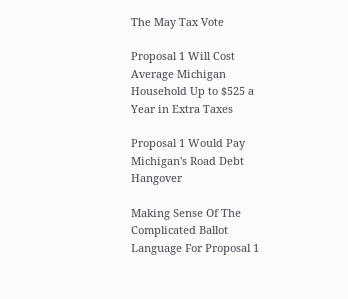The May Tax Vote

Proposal 1 Will Cost Average Michigan Household Up to $525 a Year in Extra Taxes

Proposal 1 Would Pay Michigan's Road Debt Hangover

Making Sense Of The Complicated Ballot Language For Proposal 1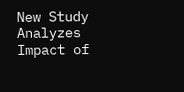New Study Analyzes Impact of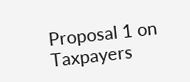Proposal 1 on Taxpayers